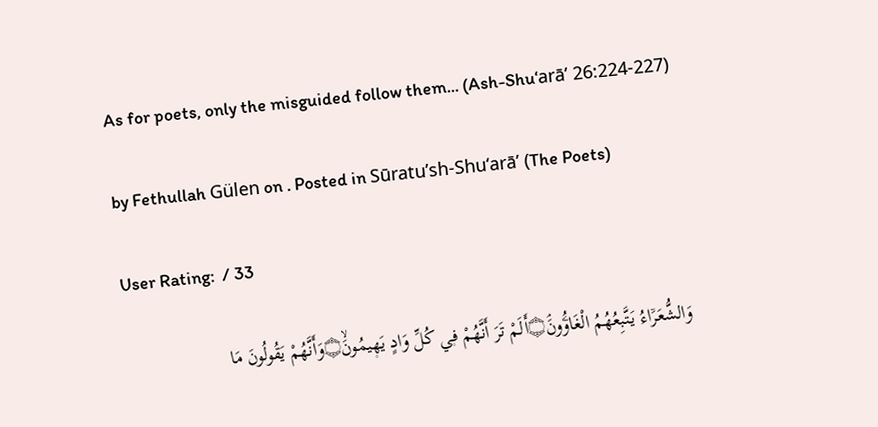As for poets, only the misguided follow them... (Ash-Shu‘arā’ 26:224-227)

by Fethullah Gülen on . Posted in Sūratu’sh-Shu‘arā’ (The Poets)

User Rating:  / 33

وَالشُّعَرَۤاءُ يَتَّبِعُهُمُ الْغَاوُۧونَۘ۝أَلَمْ تَرَ أَنَّهُمْ ف۪ي كُلِّ وَادٍ يَه۪يمُونَۙ۝وَأَنَّهُمْ يَقُولُونَ مَا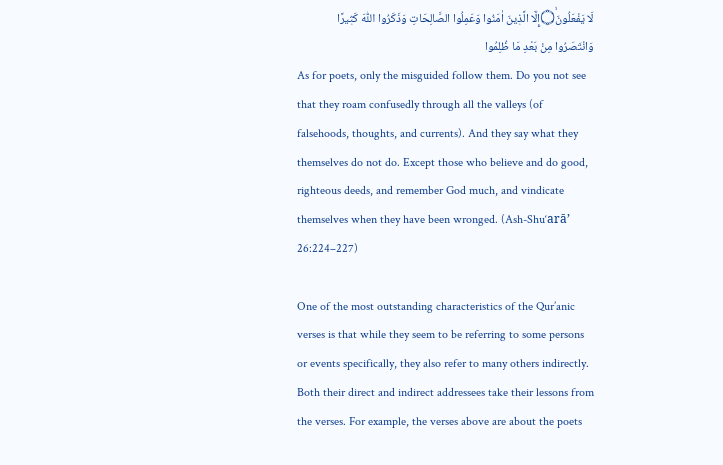لَا يَفْعَلُونَۙ۝إِلَّا الَّذ۪ينَ اٰمَنُوا وَعَمِلُوا الصَّالِحَاتِ وَذَكَرُوا اللّٰهَ كَث۪يرًا وَانْتَصَرُوا مِنْ بَعْدِ مَا ظُلِمُوا
As for poets, only the misguided follow them. Do you not see that they roam confusedly through all the valleys (of falsehoods, thoughts, and currents). And they say what they themselves do not do. Except those who believe and do good, righteous deeds, and remember God much, and vindicate themselves when they have been wronged. (Ash-Shu‘arā’ 26:224–227)

One of the most outstanding characteristics of the Qur’anic verses is that while they seem to be referring to some persons or events specifically, they also refer to many others indirectly. Both their direct and indirect addressees take their lessons from the verses. For example, the verses above are about the poets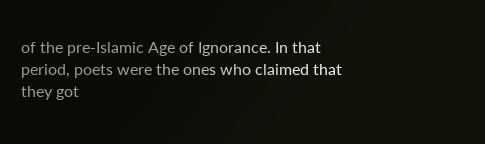of the pre-Islamic Age of Ignorance. In that period, poets were the ones who claimed that they got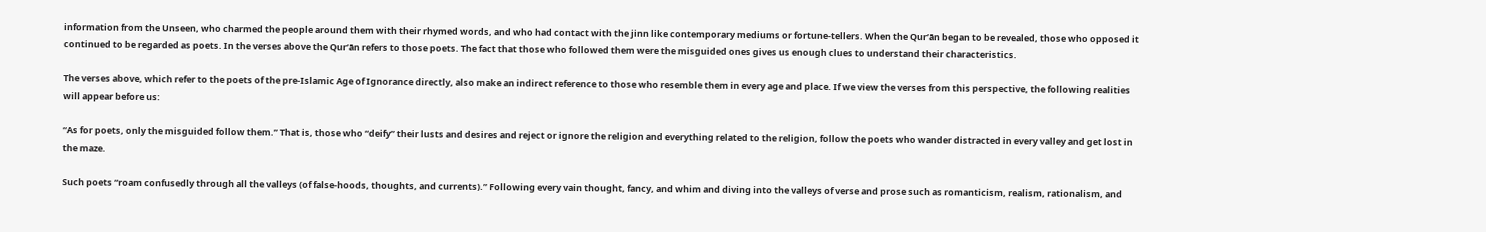information from the Unseen, who charmed the people around them with their rhymed words, and who had contact with the jinn like contemporary mediums or fortune-tellers. When the Qur’ān began to be revealed, those who opposed it continued to be regarded as poets. In the verses above the Qur’ān refers to those poets. The fact that those who followed them were the misguided ones gives us enough clues to understand their characteristics.

The verses above, which refer to the poets of the pre-Islamic Age of Ignorance directly, also make an indirect reference to those who resemble them in every age and place. If we view the verses from this perspective, the following realities will appear before us:

“As for poets, only the misguided follow them.” That is, those who “deify” their lusts and desires and reject or ignore the religion and everything related to the religion, follow the poets who wander distracted in every valley and get lost in the maze.

Such poets “roam confusedly through all the valleys (of false-hoods, thoughts, and currents).” Following every vain thought, fancy, and whim and diving into the valleys of verse and prose such as romanticism, realism, rationalism, and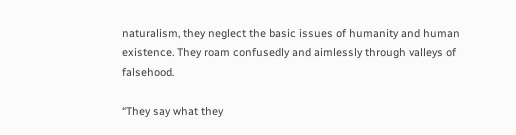naturalism, they neglect the basic issues of humanity and human existence. They roam confusedly and aimlessly through valleys of falsehood.

“They say what they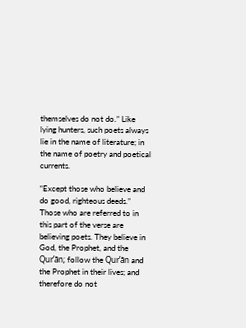themselves do not do.” Like lying hunters, such poets always lie in the name of literature; in the name of poetry and poetical currents.

“Except those who believe and do good, righteous deeds.” Those who are referred to in this part of the verse are believing poets. They believe in God, the Prophet, and the Qur’ān; follow the Qur’ān and the Prophet in their lives; and therefore do not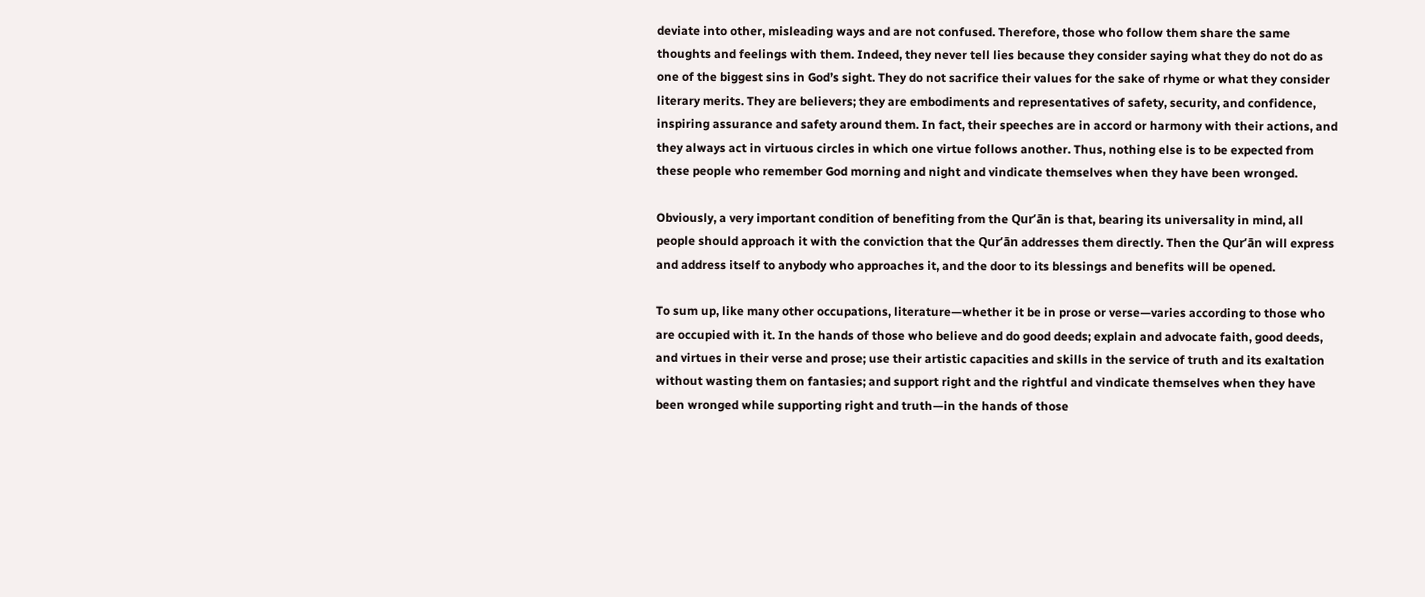deviate into other, misleading ways and are not confused. Therefore, those who follow them share the same thoughts and feelings with them. Indeed, they never tell lies because they consider saying what they do not do as one of the biggest sins in God’s sight. They do not sacrifice their values for the sake of rhyme or what they consider literary merits. They are believers; they are embodiments and representatives of safety, security, and confidence, inspiring assurance and safety around them. In fact, their speeches are in accord or harmony with their actions, and they always act in virtuous circles in which one virtue follows another. Thus, nothing else is to be expected from these people who remember God morning and night and vindicate themselves when they have been wronged.

Obviously, a very important condition of benefiting from the Qur’ān is that, bearing its universality in mind, all people should approach it with the conviction that the Qur’ān addresses them directly. Then the Qur’ān will express and address itself to anybody who approaches it, and the door to its blessings and benefits will be opened.

To sum up, like many other occupations, literature—whether it be in prose or verse—varies according to those who are occupied with it. In the hands of those who believe and do good deeds; explain and advocate faith, good deeds, and virtues in their verse and prose; use their artistic capacities and skills in the service of truth and its exaltation without wasting them on fantasies; and support right and the rightful and vindicate themselves when they have been wronged while supporting right and truth—in the hands of those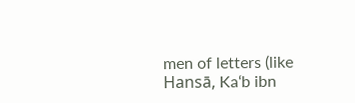men of letters (like Hansā, Ka‘b ibn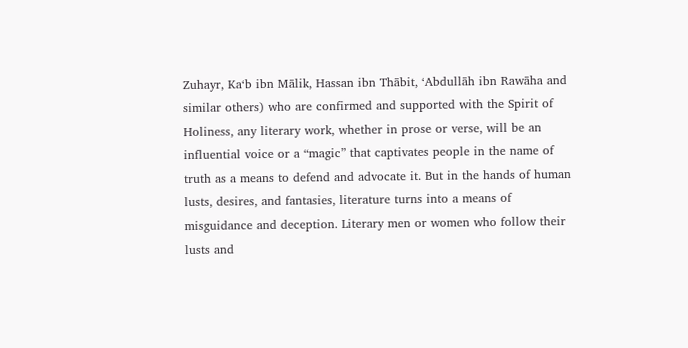Zuhayr, Ka‘b ibn Mālik, Hassan ibn Thābit, ‘Abdullāh ibn Rawāha and similar others) who are confirmed and supported with the Spirit of Holiness, any literary work, whether in prose or verse, will be an influential voice or a “magic” that captivates people in the name of truth as a means to defend and advocate it. But in the hands of human lusts, desires, and fantasies, literature turns into a means of misguidance and deception. Literary men or women who follow their lusts and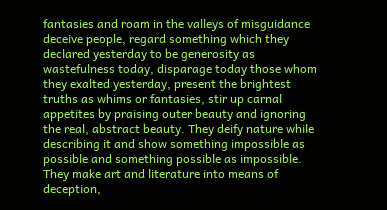fantasies and roam in the valleys of misguidance deceive people, regard something which they declared yesterday to be generosity as wastefulness today, disparage today those whom they exalted yesterday, present the brightest truths as whims or fantasies, stir up carnal appetites by praising outer beauty and ignoring the real, abstract beauty. They deify nature while describing it and show something impossible as possible and something possible as impossible. They make art and literature into means of deception,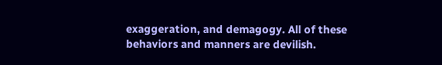exaggeration, and demagogy. All of these behaviors and manners are devilish.